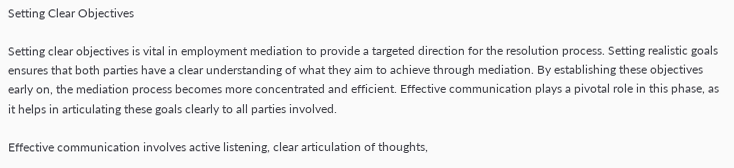Setting Clear Objectives

Setting clear objectives is vital in employment mediation to provide a targeted direction for the resolution process. Setting realistic goals ensures that both parties have a clear understanding of what they aim to achieve through mediation. By establishing these objectives early on, the mediation process becomes more concentrated and efficient. Effective communication plays a pivotal role in this phase, as it helps in articulating these goals clearly to all parties involved.

Effective communication involves active listening, clear articulation of thoughts,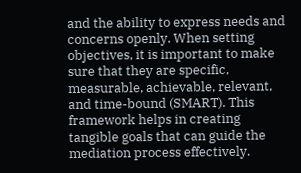and the ability to express needs and concerns openly. When setting objectives, it is important to make sure that they are specific, measurable, achievable, relevant, and time-bound (SMART). This framework helps in creating tangible goals that can guide the mediation process effectively.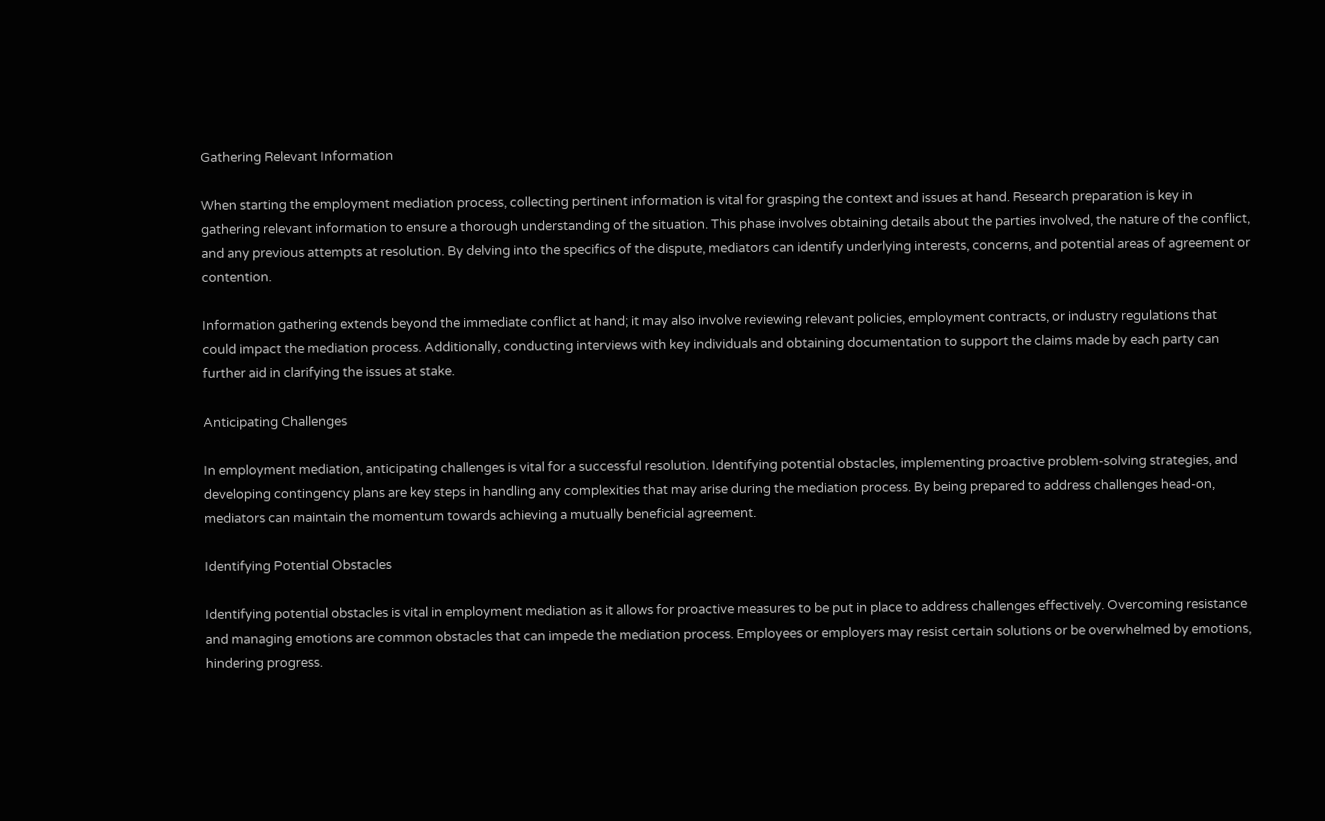Gathering Relevant Information

When starting the employment mediation process, collecting pertinent information is vital for grasping the context and issues at hand. Research preparation is key in gathering relevant information to ensure a thorough understanding of the situation. This phase involves obtaining details about the parties involved, the nature of the conflict, and any previous attempts at resolution. By delving into the specifics of the dispute, mediators can identify underlying interests, concerns, and potential areas of agreement or contention.

Information gathering extends beyond the immediate conflict at hand; it may also involve reviewing relevant policies, employment contracts, or industry regulations that could impact the mediation process. Additionally, conducting interviews with key individuals and obtaining documentation to support the claims made by each party can further aid in clarifying the issues at stake.

Anticipating Challenges

In employment mediation, anticipating challenges is vital for a successful resolution. Identifying potential obstacles, implementing proactive problem-solving strategies, and developing contingency plans are key steps in handling any complexities that may arise during the mediation process. By being prepared to address challenges head-on, mediators can maintain the momentum towards achieving a mutually beneficial agreement.

Identifying Potential Obstacles

Identifying potential obstacles is vital in employment mediation as it allows for proactive measures to be put in place to address challenges effectively. Overcoming resistance and managing emotions are common obstacles that can impede the mediation process. Employees or employers may resist certain solutions or be overwhelmed by emotions, hindering progress.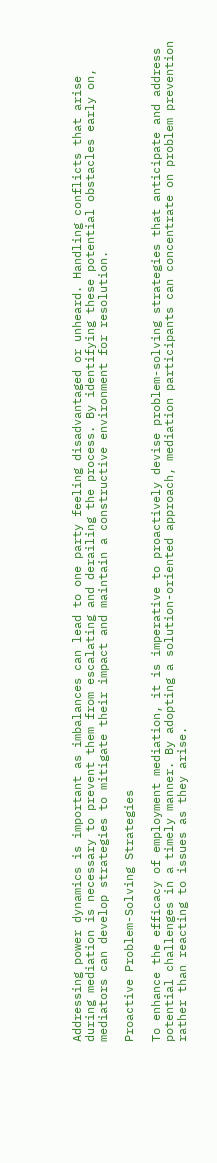Addressing power dynamics is important as imbalances can lead to one party feeling disadvantaged or unheard. Handling conflicts that arise during mediation is necessary to prevent them from escalating and derailing the process. By identifying these potential obstacles early on, mediators can develop strategies to mitigate their impact and maintain a constructive environment for resolution.

Proactive Problem-Solving Strategies

To enhance the efficacy of employment mediation, it is imperative to proactively devise problem-solving strategies that anticipate and address potential challenges in a timely manner. By adopting a solution-oriented approach, mediation participants can concentrate on problem prevention rather than reacting to issues as they arise.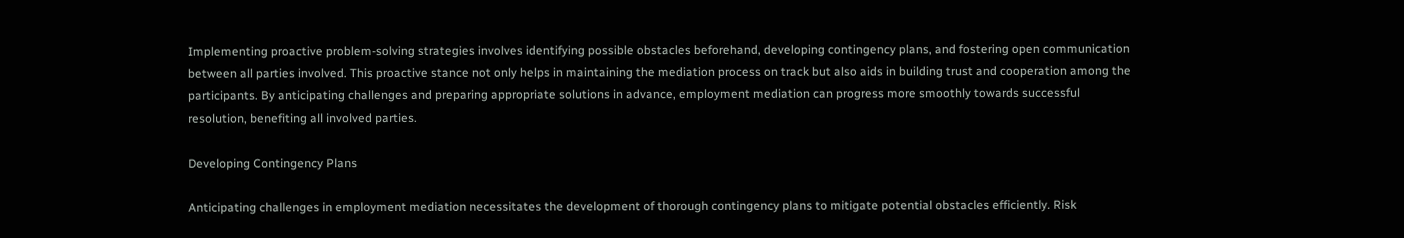Implementing proactive problem-solving strategies involves identifying possible obstacles beforehand, developing contingency plans, and fostering open communication between all parties involved. This proactive stance not only helps in maintaining the mediation process on track but also aids in building trust and cooperation among the participants. By anticipating challenges and preparing appropriate solutions in advance, employment mediation can progress more smoothly towards successful resolution, benefiting all involved parties.

Developing Contingency Plans

Anticipating challenges in employment mediation necessitates the development of thorough contingency plans to mitigate potential obstacles efficiently. Risk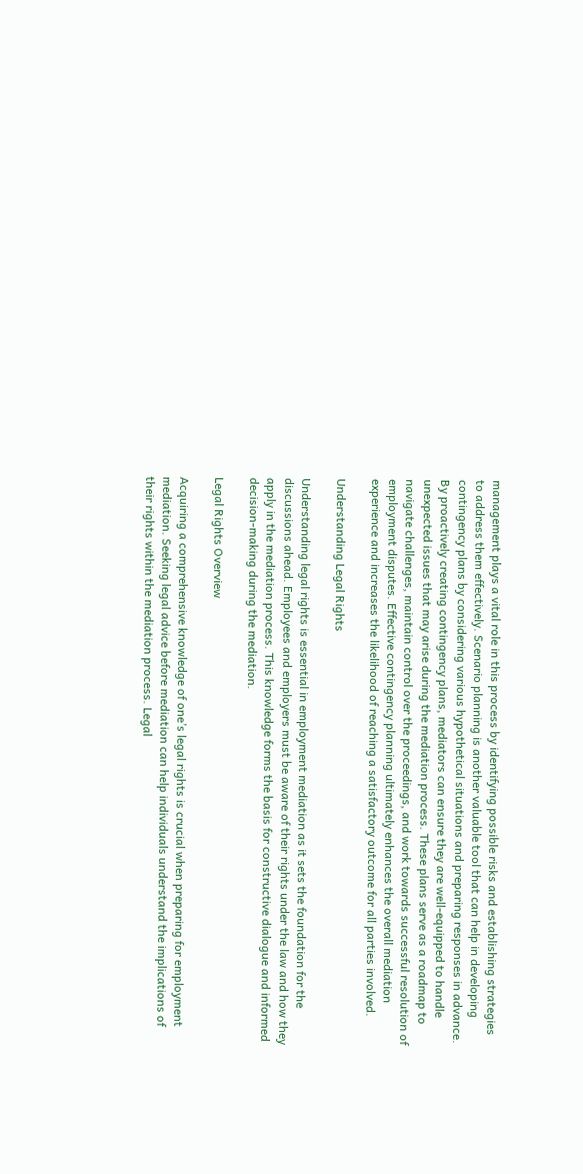management plays a vital role in this process by identifying possible risks and establishing strategies to address them effectively. Scenario planning is another valuable tool that can help in developing contingency plans by considering various hypothetical situations and preparing responses in advance. By proactively creating contingency plans, mediators can ensure they are well-equipped to handle unexpected issues that may arise during the mediation process. These plans serve as a roadmap to navigate challenges, maintain control over the proceedings, and work towards successful resolution of employment disputes. Effective contingency planning ultimately enhances the overall mediation experience and increases the likelihood of reaching a satisfactory outcome for all parties involved.

Understanding Legal Rights

Understanding legal rights is essential in employment mediation as it sets the foundation for the discussions ahead. Employees and employers must be aware of their rights under the law and how they apply in the mediation process. This knowledge forms the basis for constructive dialogue and informed decision-making during the mediation.

Legal Rights Overview

Acquiring a comprehensive knowledge of one’s legal rights is crucial when preparing for employment mediation. Seeking legal advice before mediation can help individuals understand the implications of their rights within the mediation process. Legal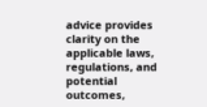advice provides clarity on the applicable laws, regulations, and potential outcomes,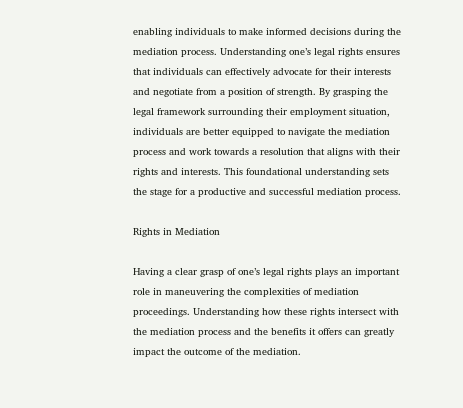enabling individuals to make informed decisions during the mediation process. Understanding one’s legal rights ensures that individuals can effectively advocate for their interests and negotiate from a position of strength. By grasping the legal framework surrounding their employment situation, individuals are better equipped to navigate the mediation process and work towards a resolution that aligns with their rights and interests. This foundational understanding sets the stage for a productive and successful mediation process.

Rights in Mediation

Having a clear grasp of one’s legal rights plays an important role in maneuvering the complexities of mediation proceedings. Understanding how these rights intersect with the mediation process and the benefits it offers can greatly impact the outcome of the mediation.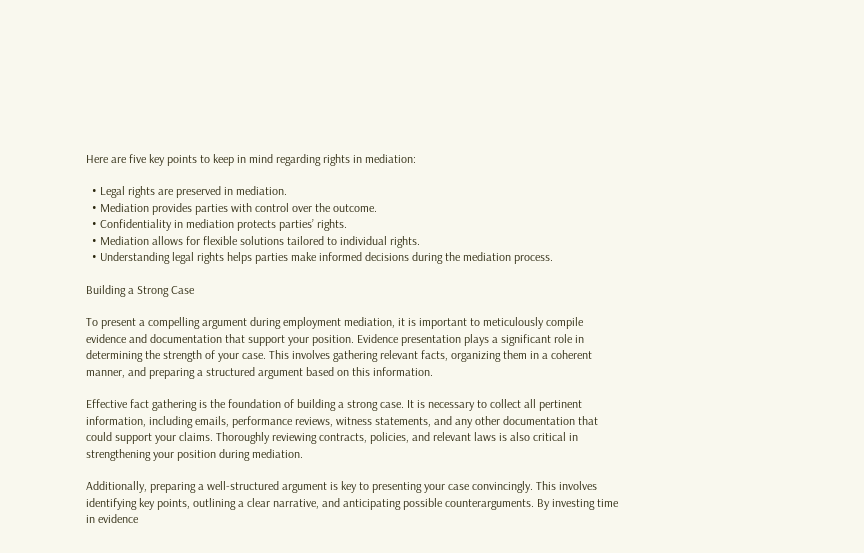Here are five key points to keep in mind regarding rights in mediation:

  • Legal rights are preserved in mediation.
  • Mediation provides parties with control over the outcome.
  • Confidentiality in mediation protects parties’ rights.
  • Mediation allows for flexible solutions tailored to individual rights.
  • Understanding legal rights helps parties make informed decisions during the mediation process.

Building a Strong Case

To present a compelling argument during employment mediation, it is important to meticulously compile evidence and documentation that support your position. Evidence presentation plays a significant role in determining the strength of your case. This involves gathering relevant facts, organizing them in a coherent manner, and preparing a structured argument based on this information.

Effective fact gathering is the foundation of building a strong case. It is necessary to collect all pertinent information, including emails, performance reviews, witness statements, and any other documentation that could support your claims. Thoroughly reviewing contracts, policies, and relevant laws is also critical in strengthening your position during mediation.

Additionally, preparing a well-structured argument is key to presenting your case convincingly. This involves identifying key points, outlining a clear narrative, and anticipating possible counterarguments. By investing time in evidence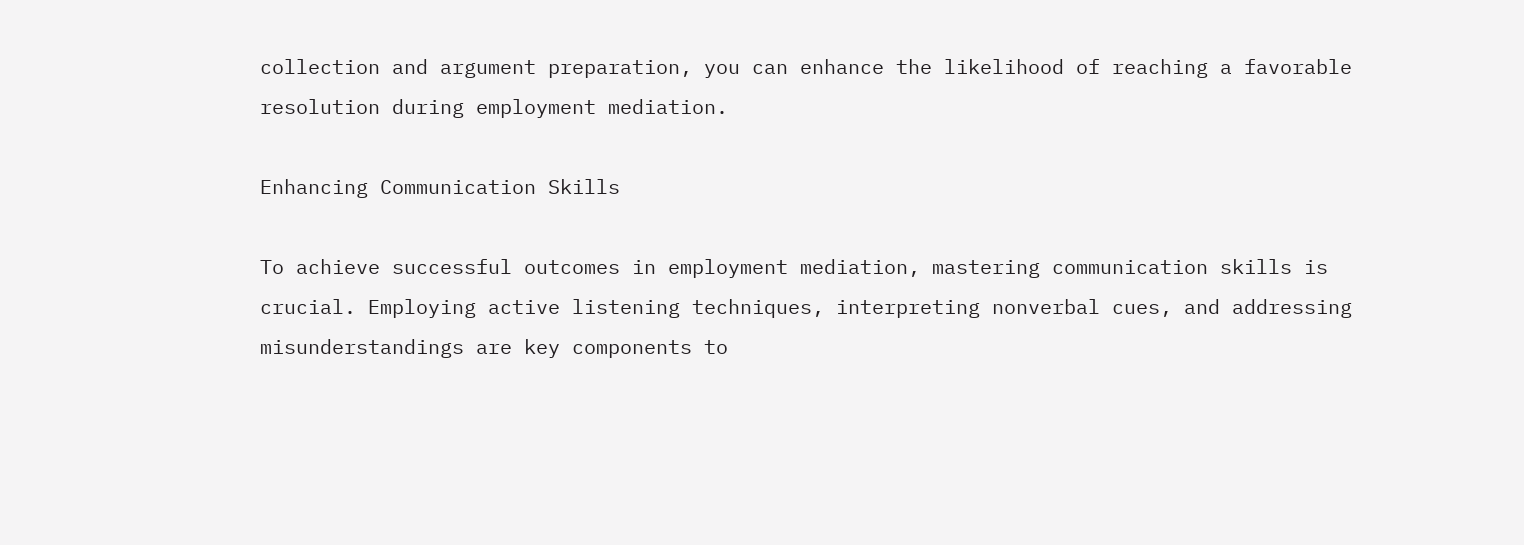collection and argument preparation, you can enhance the likelihood of reaching a favorable resolution during employment mediation.

Enhancing Communication Skills

To achieve successful outcomes in employment mediation, mastering communication skills is crucial. Employing active listening techniques, interpreting nonverbal cues, and addressing misunderstandings are key components to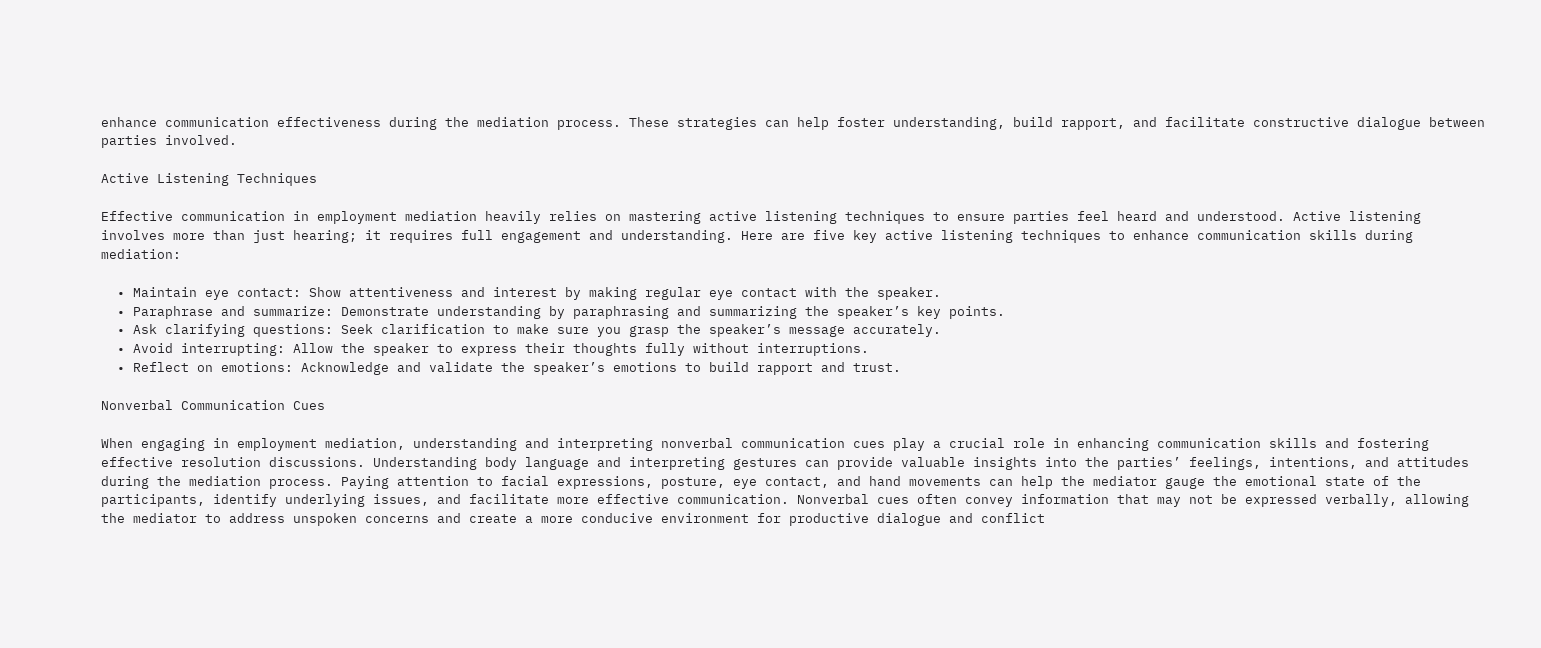enhance communication effectiveness during the mediation process. These strategies can help foster understanding, build rapport, and facilitate constructive dialogue between parties involved.

Active Listening Techniques

Effective communication in employment mediation heavily relies on mastering active listening techniques to ensure parties feel heard and understood. Active listening involves more than just hearing; it requires full engagement and understanding. Here are five key active listening techniques to enhance communication skills during mediation:

  • Maintain eye contact: Show attentiveness and interest by making regular eye contact with the speaker.
  • Paraphrase and summarize: Demonstrate understanding by paraphrasing and summarizing the speaker’s key points.
  • Ask clarifying questions: Seek clarification to make sure you grasp the speaker’s message accurately.
  • Avoid interrupting: Allow the speaker to express their thoughts fully without interruptions.
  • Reflect on emotions: Acknowledge and validate the speaker’s emotions to build rapport and trust.

Nonverbal Communication Cues

When engaging in employment mediation, understanding and interpreting nonverbal communication cues play a crucial role in enhancing communication skills and fostering effective resolution discussions. Understanding body language and interpreting gestures can provide valuable insights into the parties’ feelings, intentions, and attitudes during the mediation process. Paying attention to facial expressions, posture, eye contact, and hand movements can help the mediator gauge the emotional state of the participants, identify underlying issues, and facilitate more effective communication. Nonverbal cues often convey information that may not be expressed verbally, allowing the mediator to address unspoken concerns and create a more conducive environment for productive dialogue and conflict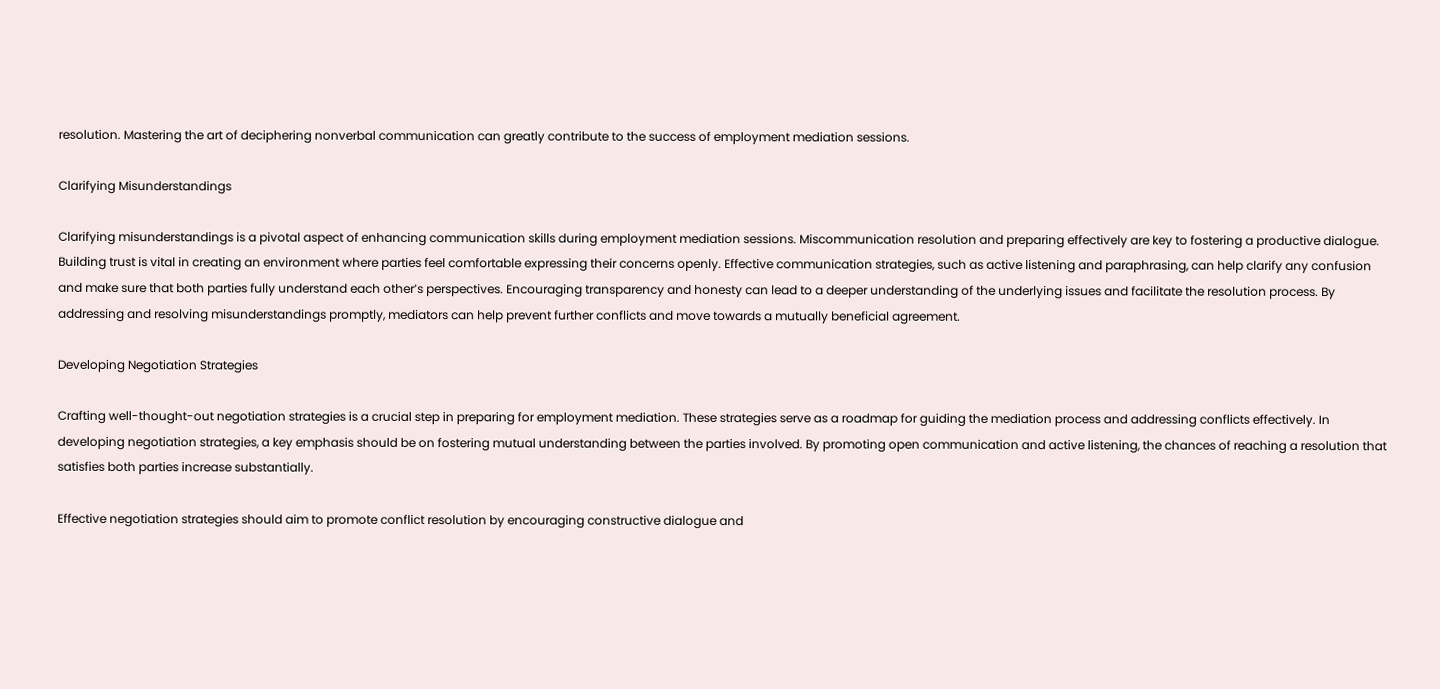resolution. Mastering the art of deciphering nonverbal communication can greatly contribute to the success of employment mediation sessions.

Clarifying Misunderstandings

Clarifying misunderstandings is a pivotal aspect of enhancing communication skills during employment mediation sessions. Miscommunication resolution and preparing effectively are key to fostering a productive dialogue. Building trust is vital in creating an environment where parties feel comfortable expressing their concerns openly. Effective communication strategies, such as active listening and paraphrasing, can help clarify any confusion and make sure that both parties fully understand each other’s perspectives. Encouraging transparency and honesty can lead to a deeper understanding of the underlying issues and facilitate the resolution process. By addressing and resolving misunderstandings promptly, mediators can help prevent further conflicts and move towards a mutually beneficial agreement.

Developing Negotiation Strategies

Crafting well-thought-out negotiation strategies is a crucial step in preparing for employment mediation. These strategies serve as a roadmap for guiding the mediation process and addressing conflicts effectively. In developing negotiation strategies, a key emphasis should be on fostering mutual understanding between the parties involved. By promoting open communication and active listening, the chances of reaching a resolution that satisfies both parties increase substantially.

Effective negotiation strategies should aim to promote conflict resolution by encouraging constructive dialogue and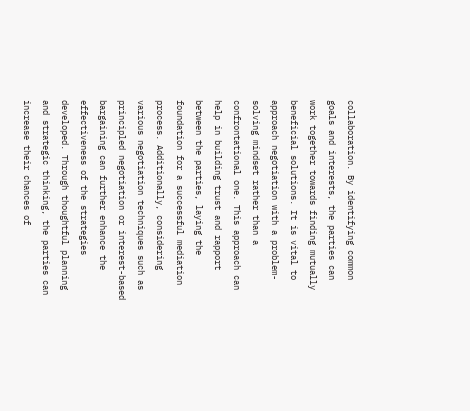collaboration. By identifying common goals and interests, the parties can work together towards finding mutually beneficial solutions. It is vital to approach negotiation with a problem-solving mindset rather than a confrontational one. This approach can help in building trust and rapport between the parties, laying the foundation for a successful mediation process. Additionally, considering various negotiation techniques such as principled negotiation or interest-based bargaining can further enhance the effectiveness of the strategies developed. Through thoughtful planning and strategic thinking, the parties can increase their chances of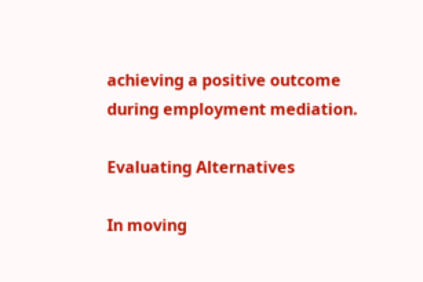achieving a positive outcome during employment mediation.

Evaluating Alternatives

In moving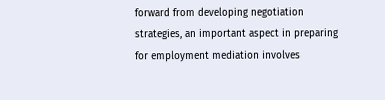forward from developing negotiation strategies, an important aspect in preparing for employment mediation involves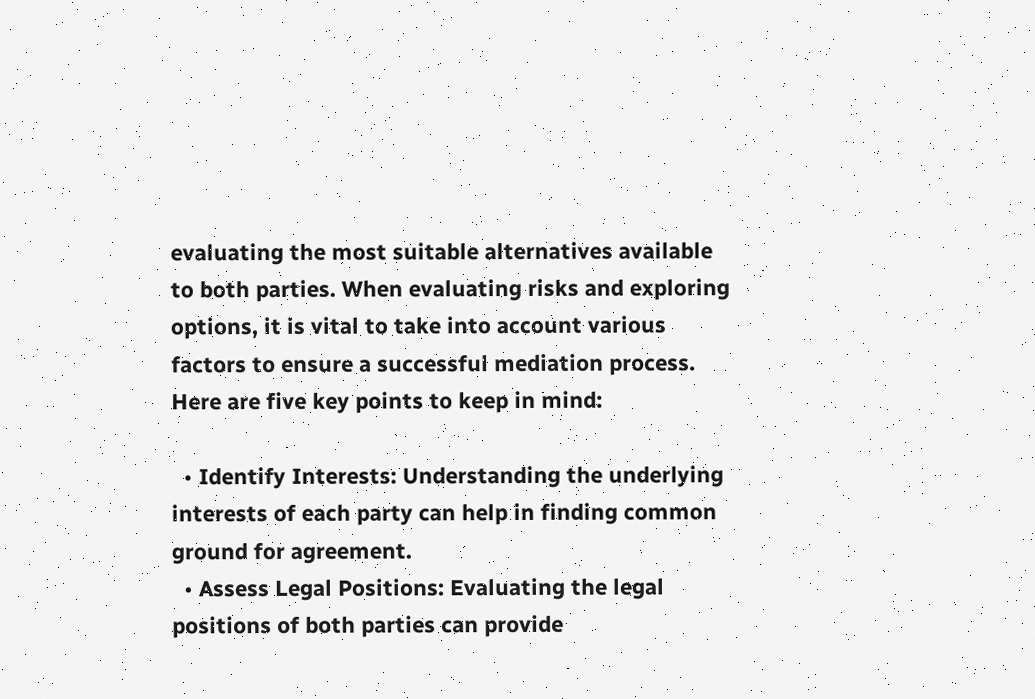evaluating the most suitable alternatives available to both parties. When evaluating risks and exploring options, it is vital to take into account various factors to ensure a successful mediation process. Here are five key points to keep in mind:

  • Identify Interests: Understanding the underlying interests of each party can help in finding common ground for agreement.
  • Assess Legal Positions: Evaluating the legal positions of both parties can provide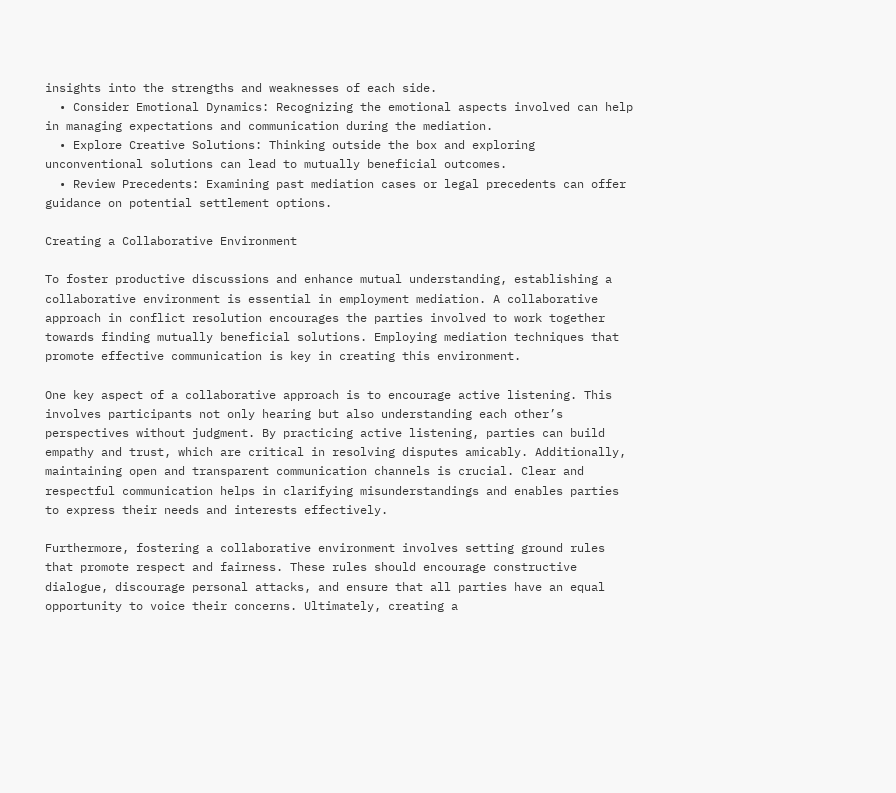insights into the strengths and weaknesses of each side.
  • Consider Emotional Dynamics: Recognizing the emotional aspects involved can help in managing expectations and communication during the mediation.
  • Explore Creative Solutions: Thinking outside the box and exploring unconventional solutions can lead to mutually beneficial outcomes.
  • Review Precedents: Examining past mediation cases or legal precedents can offer guidance on potential settlement options.

Creating a Collaborative Environment

To foster productive discussions and enhance mutual understanding, establishing a collaborative environment is essential in employment mediation. A collaborative approach in conflict resolution encourages the parties involved to work together towards finding mutually beneficial solutions. Employing mediation techniques that promote effective communication is key in creating this environment.

One key aspect of a collaborative approach is to encourage active listening. This involves participants not only hearing but also understanding each other’s perspectives without judgment. By practicing active listening, parties can build empathy and trust, which are critical in resolving disputes amicably. Additionally, maintaining open and transparent communication channels is crucial. Clear and respectful communication helps in clarifying misunderstandings and enables parties to express their needs and interests effectively.

Furthermore, fostering a collaborative environment involves setting ground rules that promote respect and fairness. These rules should encourage constructive dialogue, discourage personal attacks, and ensure that all parties have an equal opportunity to voice their concerns. Ultimately, creating a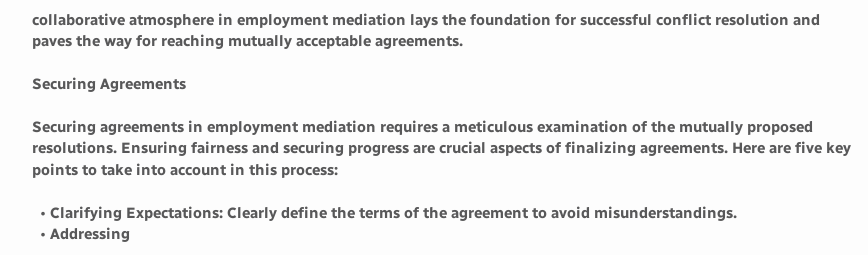collaborative atmosphere in employment mediation lays the foundation for successful conflict resolution and paves the way for reaching mutually acceptable agreements.

Securing Agreements

Securing agreements in employment mediation requires a meticulous examination of the mutually proposed resolutions. Ensuring fairness and securing progress are crucial aspects of finalizing agreements. Here are five key points to take into account in this process:

  • Clarifying Expectations: Clearly define the terms of the agreement to avoid misunderstandings.
  • Addressing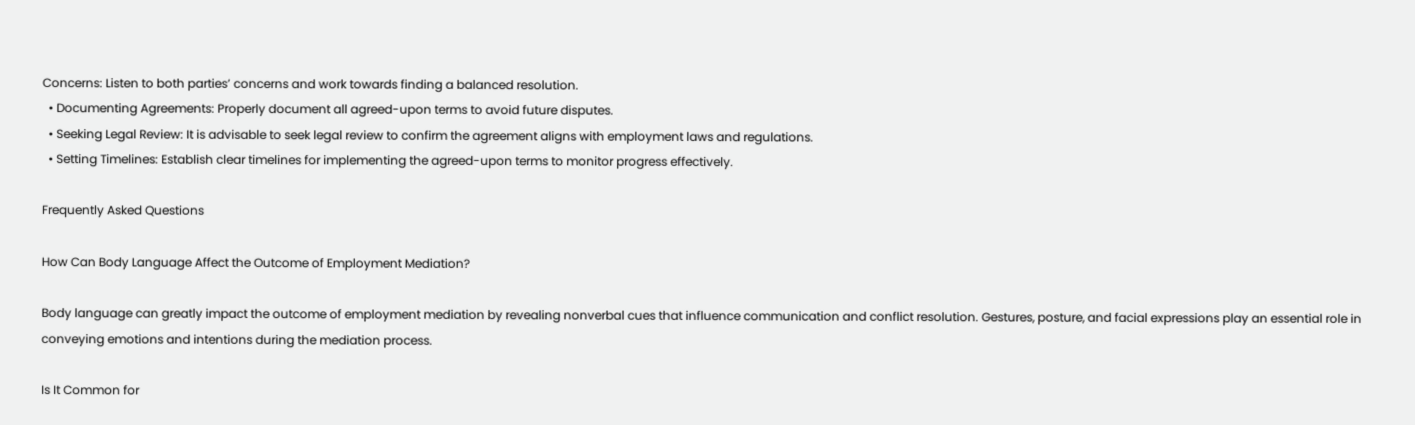Concerns: Listen to both parties’ concerns and work towards finding a balanced resolution.
  • Documenting Agreements: Properly document all agreed-upon terms to avoid future disputes.
  • Seeking Legal Review: It is advisable to seek legal review to confirm the agreement aligns with employment laws and regulations.
  • Setting Timelines: Establish clear timelines for implementing the agreed-upon terms to monitor progress effectively.

Frequently Asked Questions

How Can Body Language Affect the Outcome of Employment Mediation?

Body language can greatly impact the outcome of employment mediation by revealing nonverbal cues that influence communication and conflict resolution. Gestures, posture, and facial expressions play an essential role in conveying emotions and intentions during the mediation process.

Is It Common for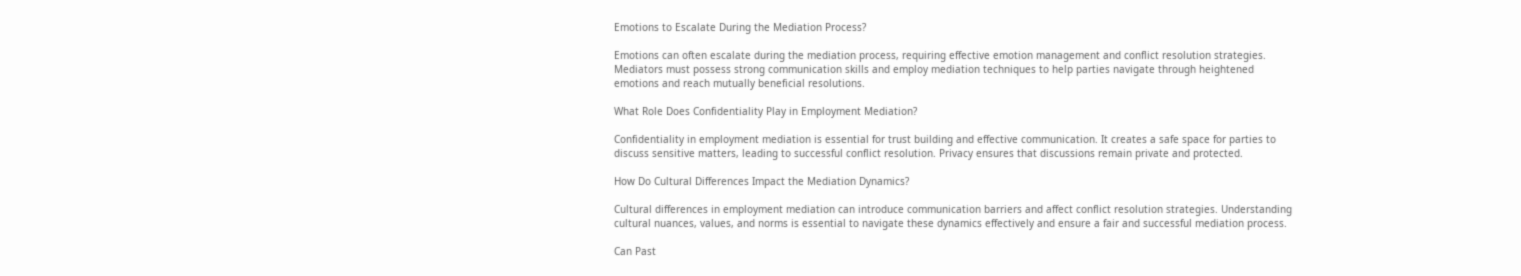Emotions to Escalate During the Mediation Process?

Emotions can often escalate during the mediation process, requiring effective emotion management and conflict resolution strategies. Mediators must possess strong communication skills and employ mediation techniques to help parties navigate through heightened emotions and reach mutually beneficial resolutions.

What Role Does Confidentiality Play in Employment Mediation?

Confidentiality in employment mediation is essential for trust building and effective communication. It creates a safe space for parties to discuss sensitive matters, leading to successful conflict resolution. Privacy ensures that discussions remain private and protected.

How Do Cultural Differences Impact the Mediation Dynamics?

Cultural differences in employment mediation can introduce communication barriers and affect conflict resolution strategies. Understanding cultural nuances, values, and norms is essential to navigate these dynamics effectively and ensure a fair and successful mediation process.

Can Past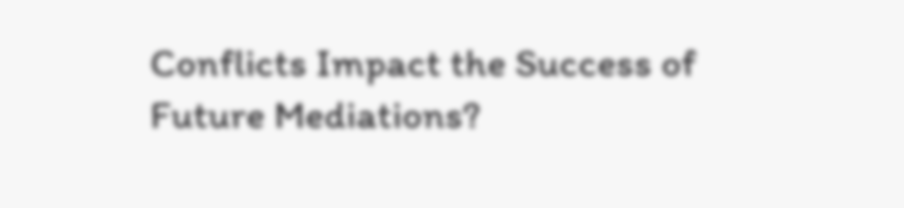Conflicts Impact the Success of Future Mediations?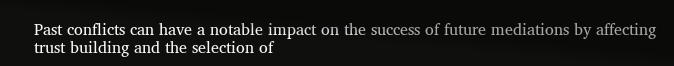Past conflicts can have a notable impact on the success of future mediations by affecting trust building and the selection of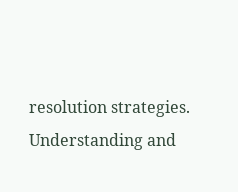resolution strategies. Understanding and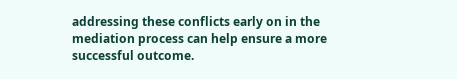addressing these conflicts early on in the mediation process can help ensure a more successful outcome.